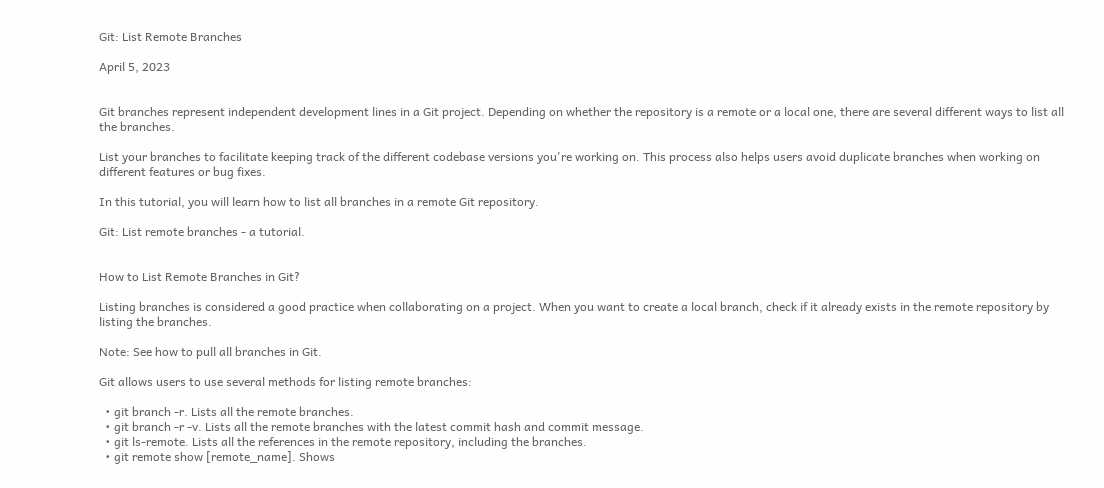Git: List Remote Branches

April 5, 2023


Git branches represent independent development lines in a Git project. Depending on whether the repository is a remote or a local one, there are several different ways to list all the branches.

List your branches to facilitate keeping track of the different codebase versions you're working on. This process also helps users avoid duplicate branches when working on different features or bug fixes.

In this tutorial, you will learn how to list all branches in a remote Git repository.

Git: List remote branches - a tutorial.


How to List Remote Branches in Git?

Listing branches is considered a good practice when collaborating on a project. When you want to create a local branch, check if it already exists in the remote repository by listing the branches.

Note: See how to pull all branches in Git.

Git allows users to use several methods for listing remote branches:

  • git branch -r. Lists all the remote branches.
  • git branch -r -v. Lists all the remote branches with the latest commit hash and commit message.
  • git ls-remote. Lists all the references in the remote repository, including the branches.
  • git remote show [remote_name]. Shows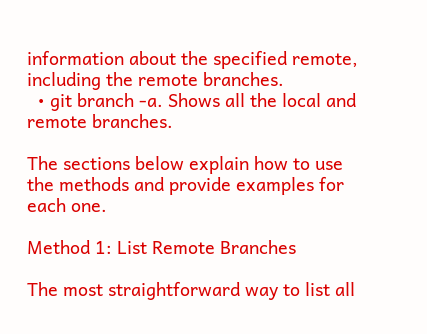information about the specified remote, including the remote branches.
  • git branch -a. Shows all the local and remote branches.

The sections below explain how to use the methods and provide examples for each one.

Method 1: List Remote Branches

The most straightforward way to list all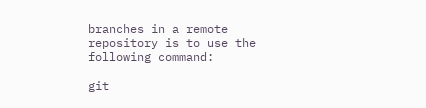branches in a remote repository is to use the following command:

git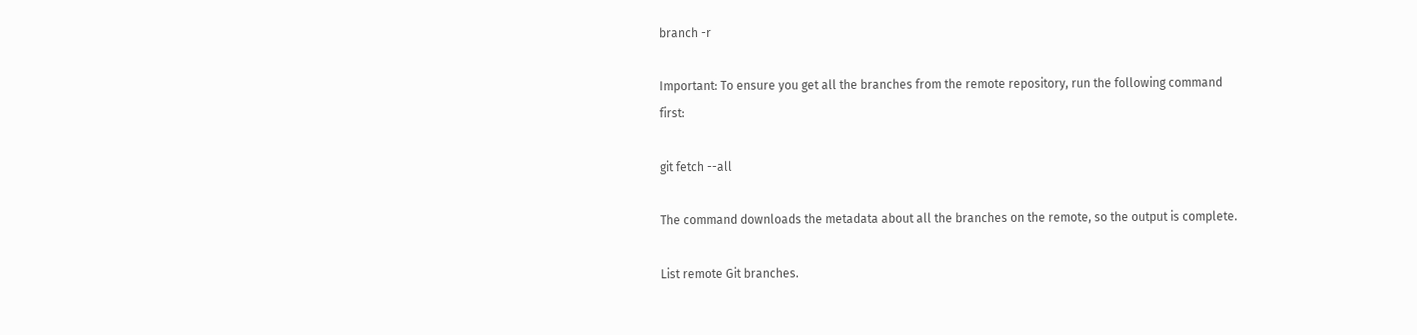branch -r

Important: To ensure you get all the branches from the remote repository, run the following command first:

git fetch --all

The command downloads the metadata about all the branches on the remote, so the output is complete.

List remote Git branches.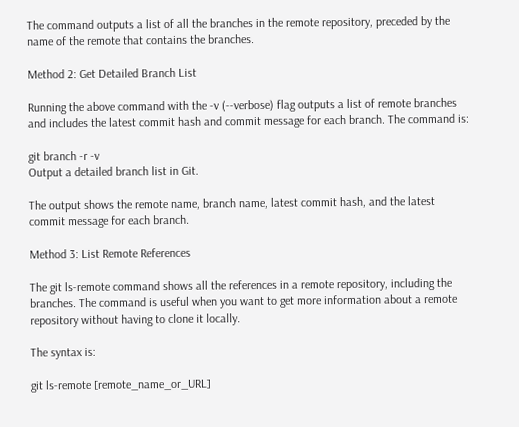The command outputs a list of all the branches in the remote repository, preceded by the name of the remote that contains the branches.

Method 2: Get Detailed Branch List

Running the above command with the -v (--verbose) flag outputs a list of remote branches and includes the latest commit hash and commit message for each branch. The command is:

git branch -r -v
Output a detailed branch list in Git.

The output shows the remote name, branch name, latest commit hash, and the latest commit message for each branch.

Method 3: List Remote References

The git ls-remote command shows all the references in a remote repository, including the branches. The command is useful when you want to get more information about a remote repository without having to clone it locally.

The syntax is:

git ls-remote [remote_name_or_URL]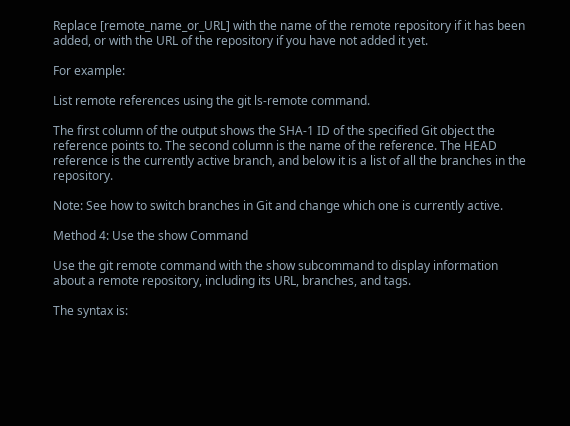Replace [remote_name_or_URL] with the name of the remote repository if it has been added, or with the URL of the repository if you have not added it yet.

For example:

List remote references using the git ls-remote command.

The first column of the output shows the SHA-1 ID of the specified Git object the reference points to. The second column is the name of the reference. The HEAD reference is the currently active branch, and below it is a list of all the branches in the repository.

Note: See how to switch branches in Git and change which one is currently active.

Method 4: Use the show Command

Use the git remote command with the show subcommand to display information about a remote repository, including its URL, branches, and tags.

The syntax is: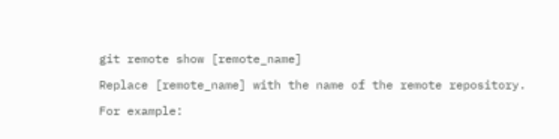git remote show [remote_name]

Replace [remote_name] with the name of the remote repository.

For example: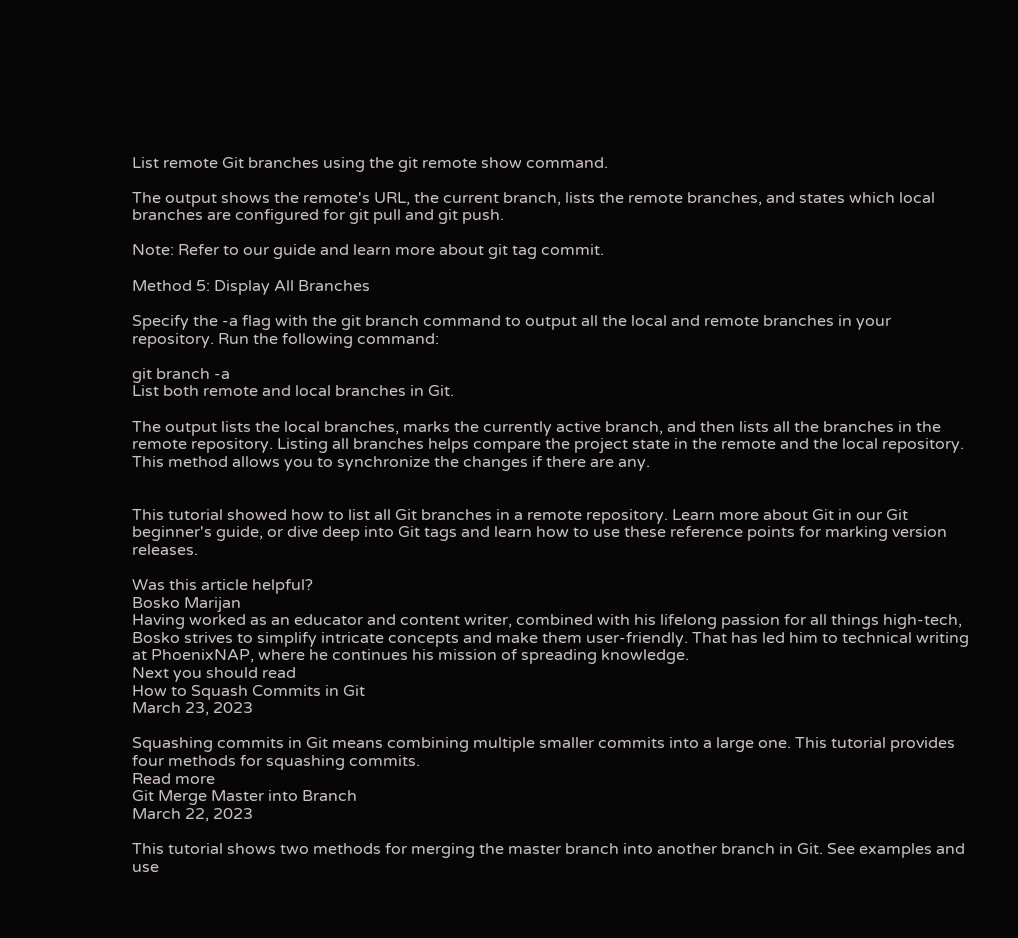List remote Git branches using the git remote show command.

The output shows the remote's URL, the current branch, lists the remote branches, and states which local branches are configured for git pull and git push.

Note: Refer to our guide and learn more about git tag commit.

Method 5: Display All Branches

Specify the -a flag with the git branch command to output all the local and remote branches in your repository. Run the following command:

git branch -a
List both remote and local branches in Git.

The output lists the local branches, marks the currently active branch, and then lists all the branches in the remote repository. Listing all branches helps compare the project state in the remote and the local repository. This method allows you to synchronize the changes if there are any.


This tutorial showed how to list all Git branches in a remote repository. Learn more about Git in our Git beginner's guide, or dive deep into Git tags and learn how to use these reference points for marking version releases.

Was this article helpful?
Bosko Marijan
Having worked as an educator and content writer, combined with his lifelong passion for all things high-tech, Bosko strives to simplify intricate concepts and make them user-friendly. That has led him to technical writing at PhoenixNAP, where he continues his mission of spreading knowledge.
Next you should read
How to Squash Commits in Git
March 23, 2023

Squashing commits in Git means combining multiple smaller commits into a large one. This tutorial provides four methods for squashing commits.
Read more
Git Merge Master into Branch
March 22, 2023

This tutorial shows two methods for merging the master branch into another branch in Git. See examples and use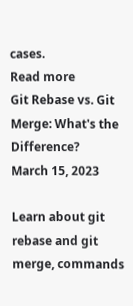cases.
Read more
Git Rebase vs. Git Merge: What's the Difference?
March 15, 2023

Learn about git rebase and git merge, commands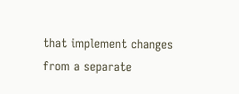that implement changes from a separate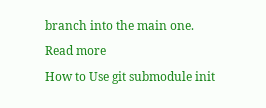branch into the main one.
Read more
How to Use git submodule init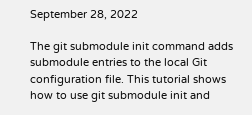September 28, 2022

The git submodule init command adds submodule entries to the local Git configuration file. This tutorial shows how to use git submodule init and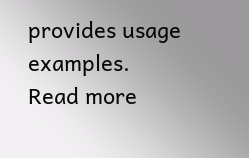provides usage examples.
Read more